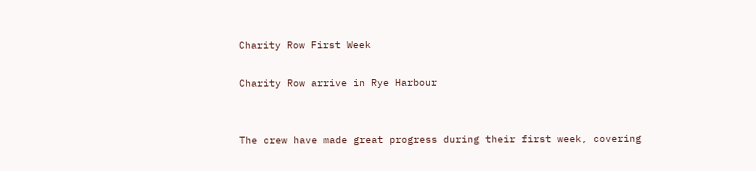Charity Row First Week

Charity Row arrive in Rye Harbour


The crew have made great progress during their first week, covering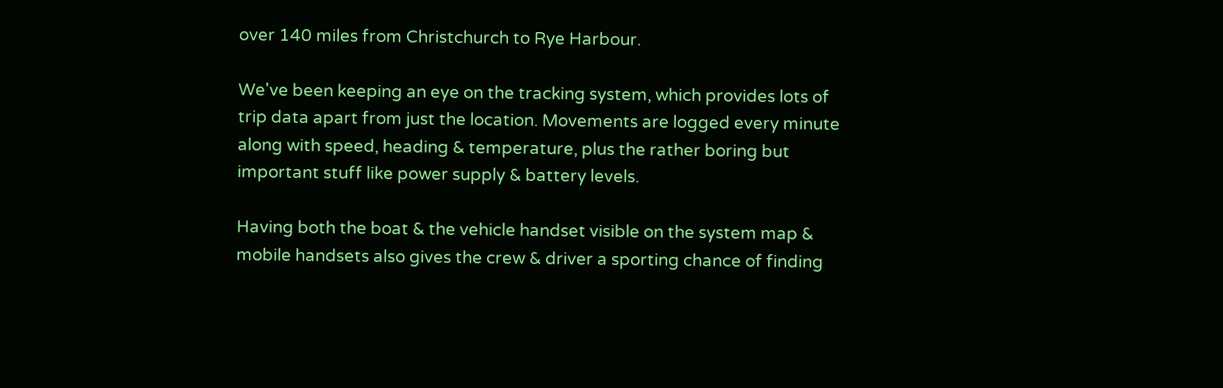over 140 miles from Christchurch to Rye Harbour.

We've been keeping an eye on the tracking system, which provides lots of trip data apart from just the location. Movements are logged every minute along with speed, heading & temperature, plus the rather boring but important stuff like power supply & battery levels.

Having both the boat & the vehicle handset visible on the system map & mobile handsets also gives the crew & driver a sporting chance of finding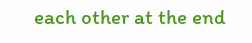each other at the end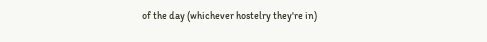of the day (whichever hostelry they're in)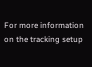For more information on the tracking setup